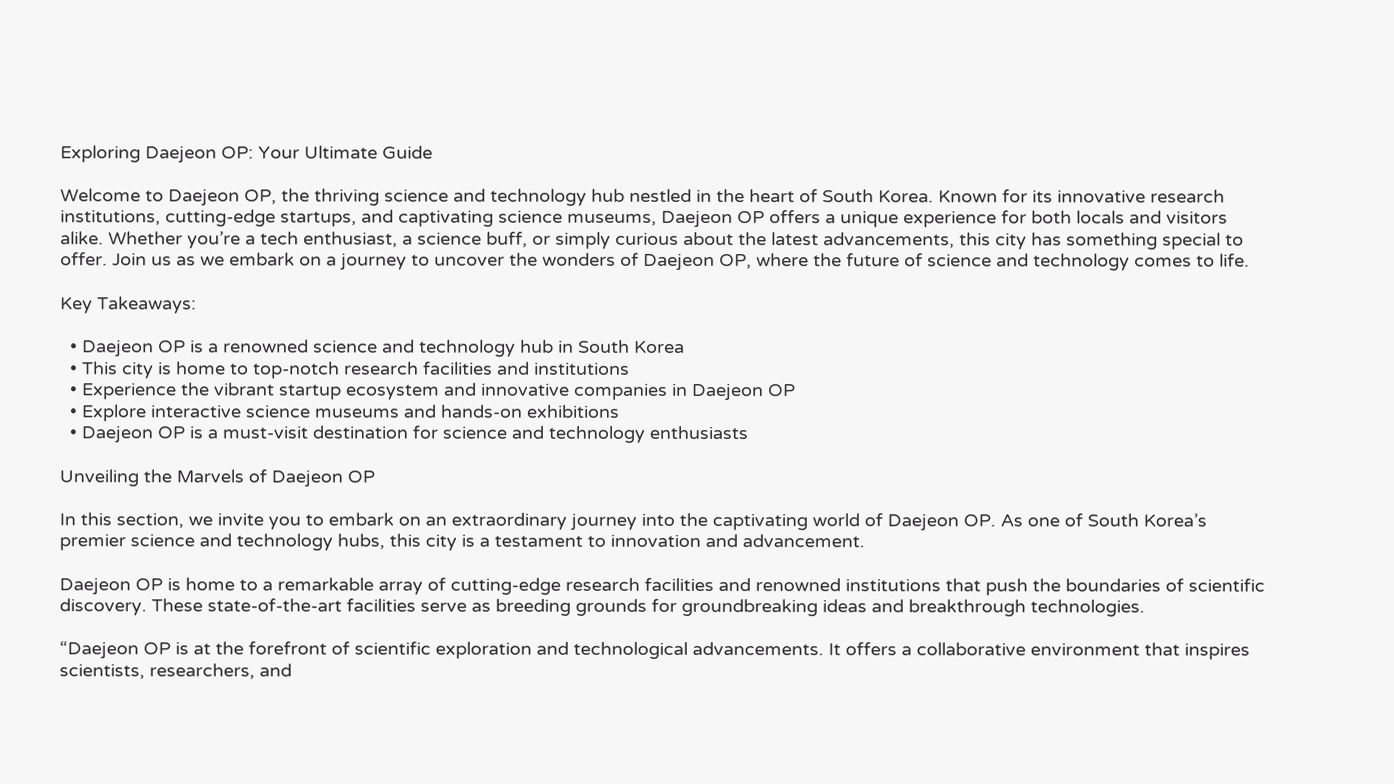Exploring Daejeon OP: Your Ultimate Guide

Welcome to Daejeon OP, the thriving science and technology hub nestled in the heart of South Korea. Known for its innovative research institutions, cutting-edge startups, and captivating science museums, Daejeon OP offers a unique experience for both locals and visitors alike. Whether you’re a tech enthusiast, a science buff, or simply curious about the latest advancements, this city has something special to offer. Join us as we embark on a journey to uncover the wonders of Daejeon OP, where the future of science and technology comes to life.

Key Takeaways:

  • Daejeon OP is a renowned science and technology hub in South Korea
  • This city is home to top-notch research facilities and institutions
  • Experience the vibrant startup ecosystem and innovative companies in Daejeon OP
  • Explore interactive science museums and hands-on exhibitions
  • Daejeon OP is a must-visit destination for science and technology enthusiasts

Unveiling the Marvels of Daejeon OP

In this section, we invite you to embark on an extraordinary journey into the captivating world of Daejeon OP. As one of South Korea’s premier science and technology hubs, this city is a testament to innovation and advancement.

Daejeon OP is home to a remarkable array of cutting-edge research facilities and renowned institutions that push the boundaries of scientific discovery. These state-of-the-art facilities serve as breeding grounds for groundbreaking ideas and breakthrough technologies.

“Daejeon OP is at the forefront of scientific exploration and technological advancements. It offers a collaborative environment that inspires scientists, researchers, and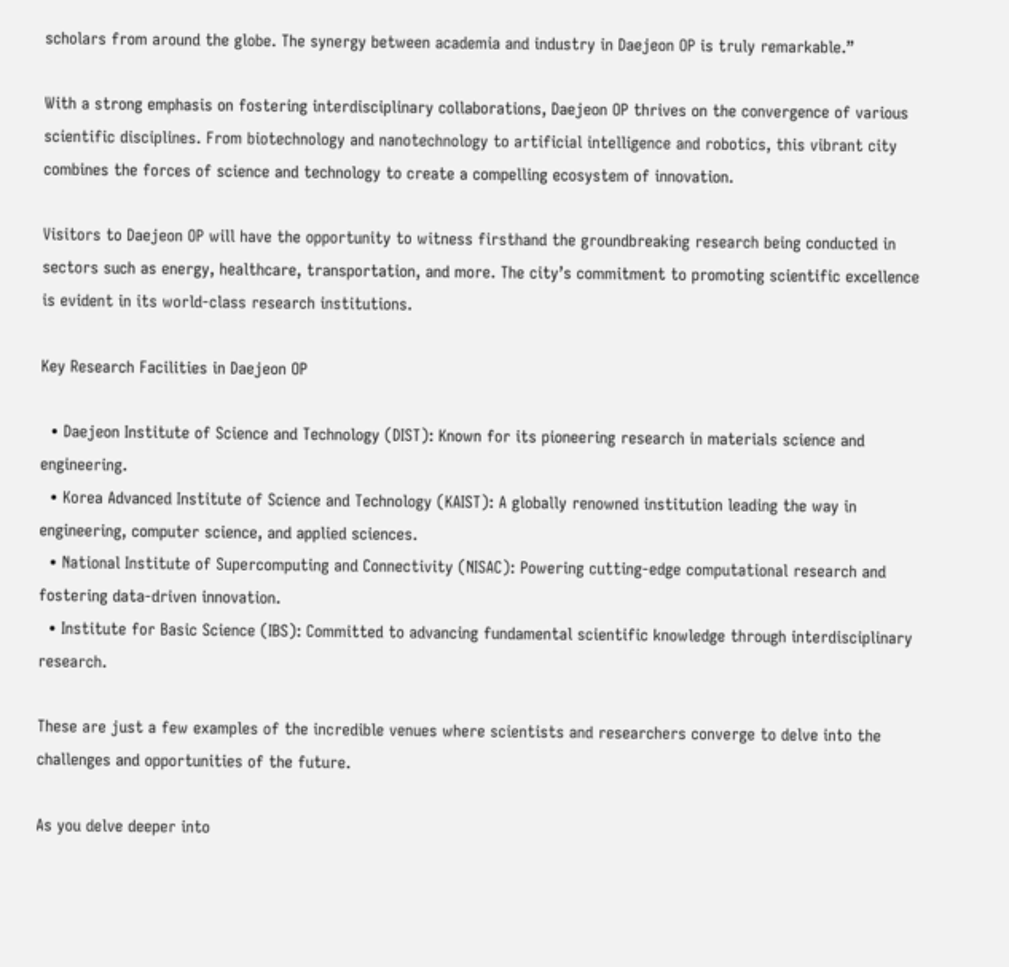scholars from around the globe. The synergy between academia and industry in Daejeon OP is truly remarkable.”

With a strong emphasis on fostering interdisciplinary collaborations, Daejeon OP thrives on the convergence of various scientific disciplines. From biotechnology and nanotechnology to artificial intelligence and robotics, this vibrant city combines the forces of science and technology to create a compelling ecosystem of innovation.

Visitors to Daejeon OP will have the opportunity to witness firsthand the groundbreaking research being conducted in sectors such as energy, healthcare, transportation, and more. The city’s commitment to promoting scientific excellence is evident in its world-class research institutions.

Key Research Facilities in Daejeon OP

  • Daejeon Institute of Science and Technology (DIST): Known for its pioneering research in materials science and engineering.
  • Korea Advanced Institute of Science and Technology (KAIST): A globally renowned institution leading the way in engineering, computer science, and applied sciences.
  • National Institute of Supercomputing and Connectivity (NISAC): Powering cutting-edge computational research and fostering data-driven innovation.
  • Institute for Basic Science (IBS): Committed to advancing fundamental scientific knowledge through interdisciplinary research.

These are just a few examples of the incredible venues where scientists and researchers converge to delve into the challenges and opportunities of the future.

As you delve deeper into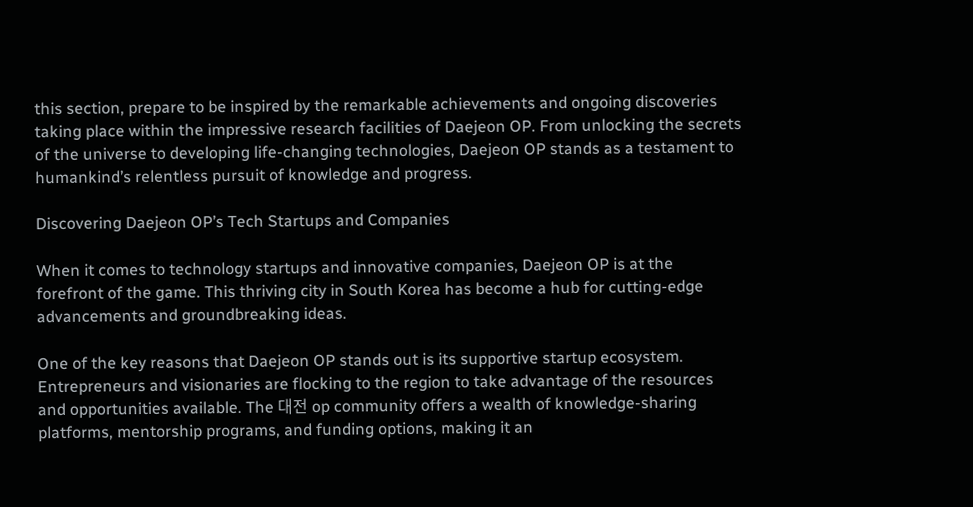this section, prepare to be inspired by the remarkable achievements and ongoing discoveries taking place within the impressive research facilities of Daejeon OP. From unlocking the secrets of the universe to developing life-changing technologies, Daejeon OP stands as a testament to humankind’s relentless pursuit of knowledge and progress.

Discovering Daejeon OP’s Tech Startups and Companies

When it comes to technology startups and innovative companies, Daejeon OP is at the forefront of the game. This thriving city in South Korea has become a hub for cutting-edge advancements and groundbreaking ideas.

One of the key reasons that Daejeon OP stands out is its supportive startup ecosystem. Entrepreneurs and visionaries are flocking to the region to take advantage of the resources and opportunities available. The 대전 op community offers a wealth of knowledge-sharing platforms, mentorship programs, and funding options, making it an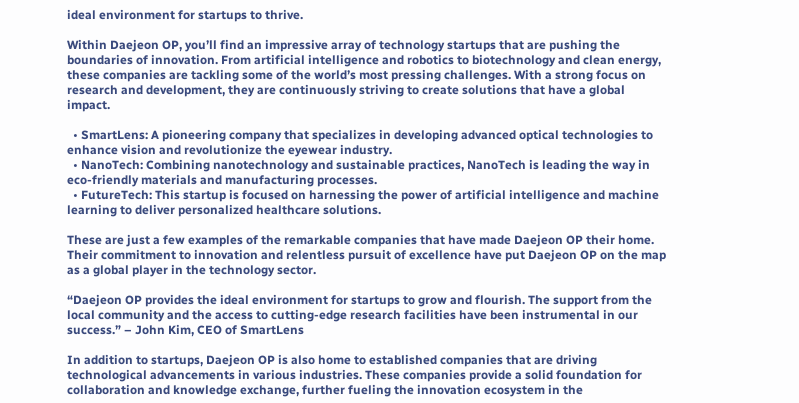ideal environment for startups to thrive.

Within Daejeon OP, you’ll find an impressive array of technology startups that are pushing the boundaries of innovation. From artificial intelligence and robotics to biotechnology and clean energy, these companies are tackling some of the world’s most pressing challenges. With a strong focus on research and development, they are continuously striving to create solutions that have a global impact.

  • SmartLens: A pioneering company that specializes in developing advanced optical technologies to enhance vision and revolutionize the eyewear industry.
  • NanoTech: Combining nanotechnology and sustainable practices, NanoTech is leading the way in eco-friendly materials and manufacturing processes.
  • FutureTech: This startup is focused on harnessing the power of artificial intelligence and machine learning to deliver personalized healthcare solutions.

These are just a few examples of the remarkable companies that have made Daejeon OP their home. Their commitment to innovation and relentless pursuit of excellence have put Daejeon OP on the map as a global player in the technology sector.

“Daejeon OP provides the ideal environment for startups to grow and flourish. The support from the local community and the access to cutting-edge research facilities have been instrumental in our success.” – John Kim, CEO of SmartLens

In addition to startups, Daejeon OP is also home to established companies that are driving technological advancements in various industries. These companies provide a solid foundation for collaboration and knowledge exchange, further fueling the innovation ecosystem in the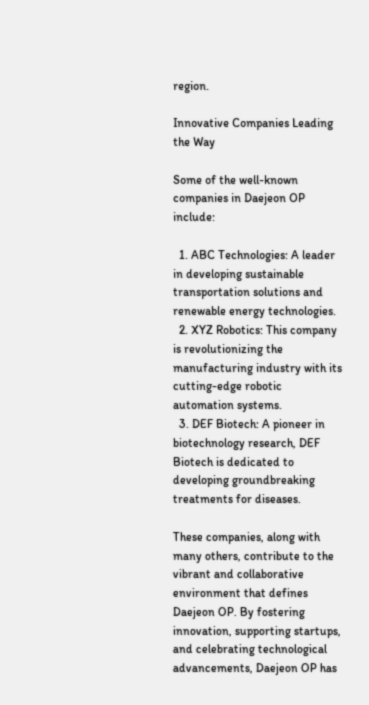region.

Innovative Companies Leading the Way

Some of the well-known companies in Daejeon OP include:

  1. ABC Technologies: A leader in developing sustainable transportation solutions and renewable energy technologies.
  2. XYZ Robotics: This company is revolutionizing the manufacturing industry with its cutting-edge robotic automation systems.
  3. DEF Biotech: A pioneer in biotechnology research, DEF Biotech is dedicated to developing groundbreaking treatments for diseases.

These companies, along with many others, contribute to the vibrant and collaborative environment that defines Daejeon OP. By fostering innovation, supporting startups, and celebrating technological advancements, Daejeon OP has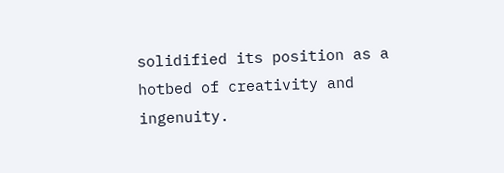solidified its position as a hotbed of creativity and ingenuity.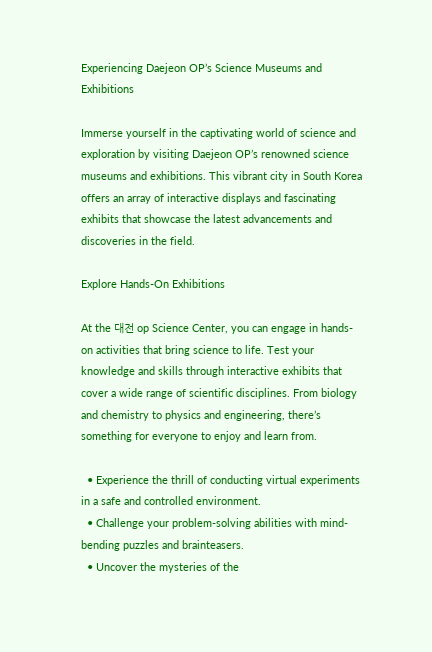Experiencing Daejeon OP’s Science Museums and Exhibitions

Immerse yourself in the captivating world of science and exploration by visiting Daejeon OP’s renowned science museums and exhibitions. This vibrant city in South Korea offers an array of interactive displays and fascinating exhibits that showcase the latest advancements and discoveries in the field.

Explore Hands-On Exhibitions

At the 대전 op Science Center, you can engage in hands-on activities that bring science to life. Test your knowledge and skills through interactive exhibits that cover a wide range of scientific disciplines. From biology and chemistry to physics and engineering, there’s something for everyone to enjoy and learn from.

  • Experience the thrill of conducting virtual experiments in a safe and controlled environment.
  • Challenge your problem-solving abilities with mind-bending puzzles and brainteasers.
  • Uncover the mysteries of the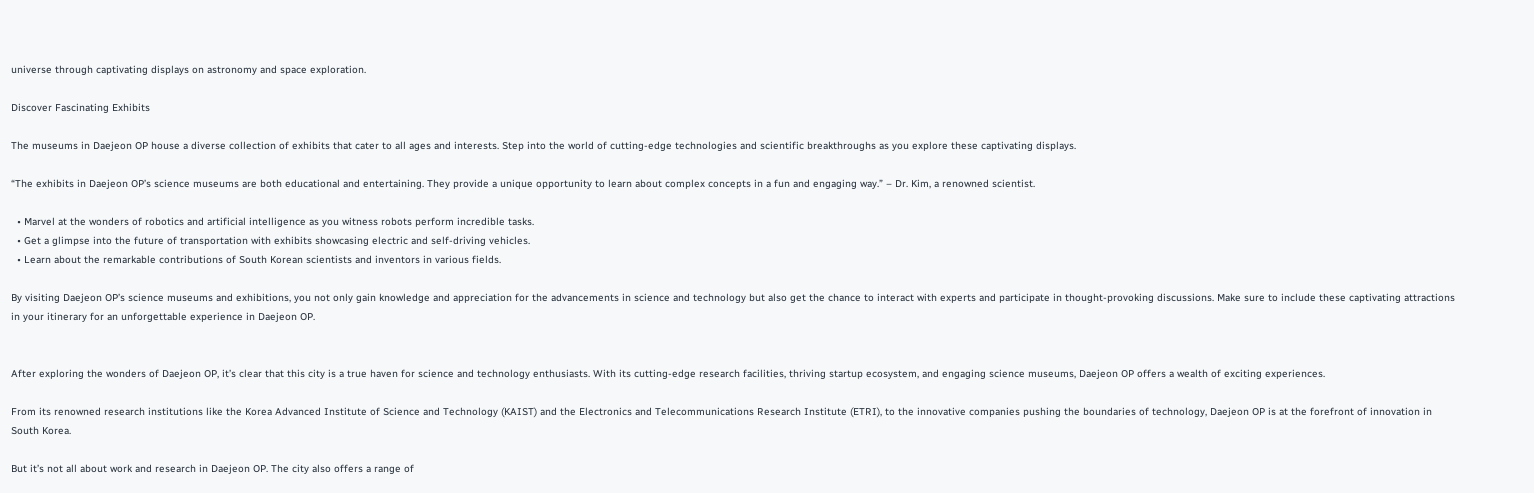universe through captivating displays on astronomy and space exploration.

Discover Fascinating Exhibits

The museums in Daejeon OP house a diverse collection of exhibits that cater to all ages and interests. Step into the world of cutting-edge technologies and scientific breakthroughs as you explore these captivating displays.

“The exhibits in Daejeon OP’s science museums are both educational and entertaining. They provide a unique opportunity to learn about complex concepts in a fun and engaging way.” – Dr. Kim, a renowned scientist.

  • Marvel at the wonders of robotics and artificial intelligence as you witness robots perform incredible tasks.
  • Get a glimpse into the future of transportation with exhibits showcasing electric and self-driving vehicles.
  • Learn about the remarkable contributions of South Korean scientists and inventors in various fields.

By visiting Daejeon OP’s science museums and exhibitions, you not only gain knowledge and appreciation for the advancements in science and technology but also get the chance to interact with experts and participate in thought-provoking discussions. Make sure to include these captivating attractions in your itinerary for an unforgettable experience in Daejeon OP.


After exploring the wonders of Daejeon OP, it’s clear that this city is a true haven for science and technology enthusiasts. With its cutting-edge research facilities, thriving startup ecosystem, and engaging science museums, Daejeon OP offers a wealth of exciting experiences.

From its renowned research institutions like the Korea Advanced Institute of Science and Technology (KAIST) and the Electronics and Telecommunications Research Institute (ETRI), to the innovative companies pushing the boundaries of technology, Daejeon OP is at the forefront of innovation in South Korea.

But it’s not all about work and research in Daejeon OP. The city also offers a range of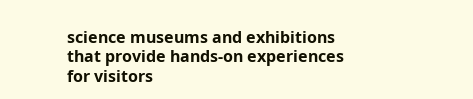science museums and exhibitions that provide hands-on experiences for visitors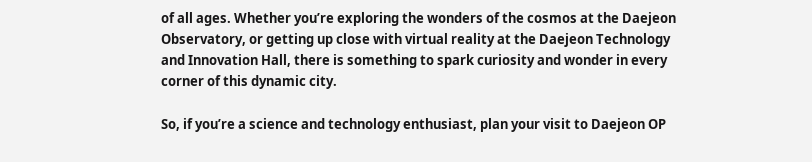of all ages. Whether you’re exploring the wonders of the cosmos at the Daejeon Observatory, or getting up close with virtual reality at the Daejeon Technology and Innovation Hall, there is something to spark curiosity and wonder in every corner of this dynamic city.

So, if you’re a science and technology enthusiast, plan your visit to Daejeon OP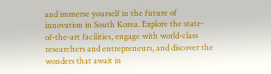and immerse yourself in the future of innovation in South Korea. Explore the state-of-the-art facilities, engage with world-class researchers and entrepreneurs, and discover the wonders that await in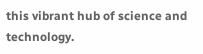this vibrant hub of science and technology.